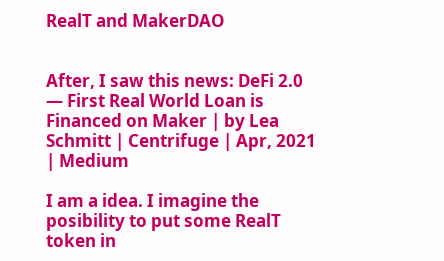RealT and MakerDAO


After, I saw this news: DeFi 2.0 — First Real World Loan is Financed on Maker | by Lea Schmitt | Centrifuge | Apr, 2021 | Medium

I am a idea. I imagine the posibility to put some RealT token in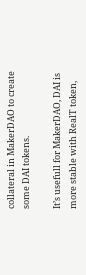collateral in MakerDAO to create some DAI tokens.

It’s usefull for MakerDAO, DAI is more stable with RealT token,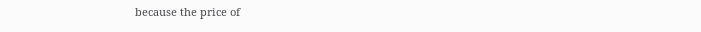because the price of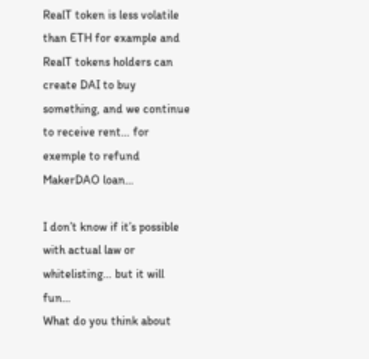RealT token is less volatile than ETH for example and RealT tokens holders can create DAI to buy something, and we continue to receive rent… for exemple to refund MakerDAO loan…

I don’t know if it’s possible with actual law or whitelisting… but it will fun…
What do you think about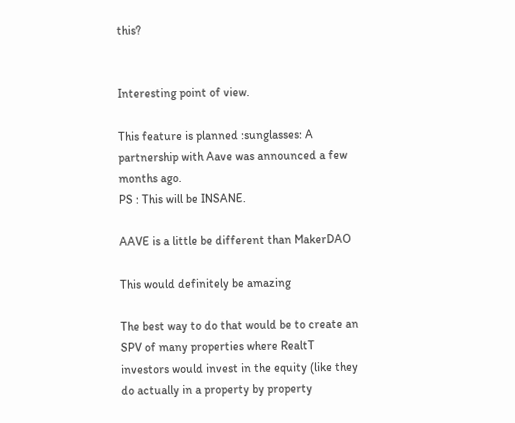this?


Interesting point of view.

This feature is planned :sunglasses: A partnership with Aave was announced a few months ago.
PS : This will be INSANE.

AAVE is a little be different than MakerDAO

This would definitely be amazing

The best way to do that would be to create an SPV of many properties where RealtT investors would invest in the equity (like they do actually in a property by property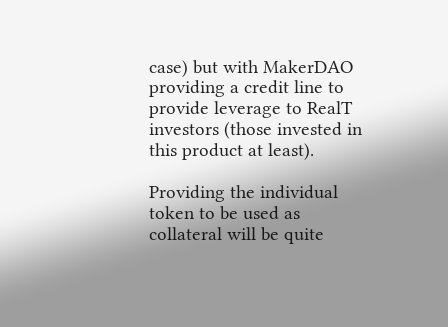case) but with MakerDAO providing a credit line to provide leverage to RealT investors (those invested in this product at least).

Providing the individual token to be used as collateral will be quite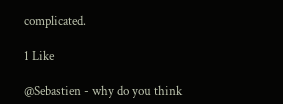complicated.

1 Like

@Sebastien - why do you think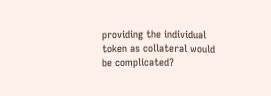providing the individual token as collateral would be complicated?